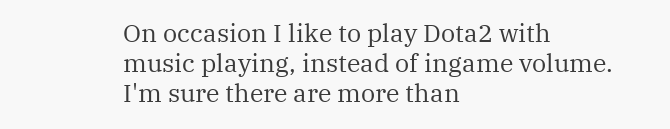On occasion I like to play Dota2 with music playing, instead of ingame volume. I'm sure there are more than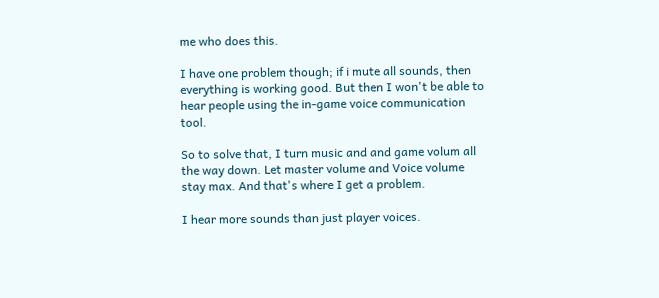me who does this.

I have one problem though; if i mute all sounds, then everything is working good. But then I won't be able to hear people using the in-game voice communication tool.

So to solve that, I turn music and and game volum all the way down. Let master volume and Voice volume stay max. And that's where I get a problem.

I hear more sounds than just player voices.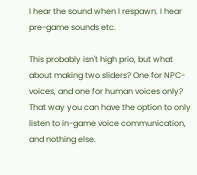I hear the sound when I respawn. I hear pre-game sounds etc.

This probably isn't high prio, but what about making two sliders? One for NPC-voices, and one for human voices only? That way you can have the option to only listen to in-game voice communication, and nothing else.